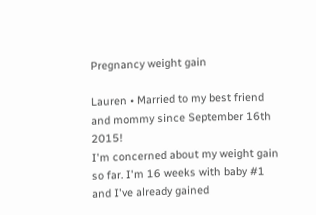Pregnancy weight gain

Lauren • Married to my best friend and mommy since September 16th 2015!
I'm concerned about my weight gain so far. I'm 16 weeks with baby #1 and I've already gained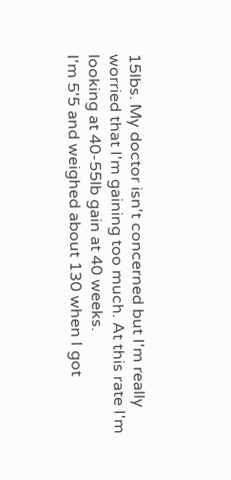15lbs. My doctor isn't concerned but I'm really worried that I'm gaining too much. At this rate I'm looking at 40-55lb gain at 40 weeks.
I'm 5'5 and weighed about 130 when I got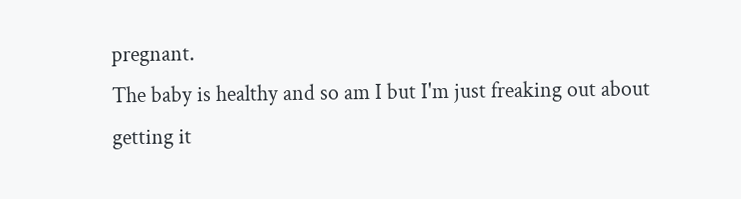pregnant.
The baby is healthy and so am I but I'm just freaking out about getting it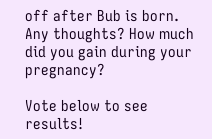off after Bub is born.
Any thoughts? How much did you gain during your pregnancy?

Vote below to see results!